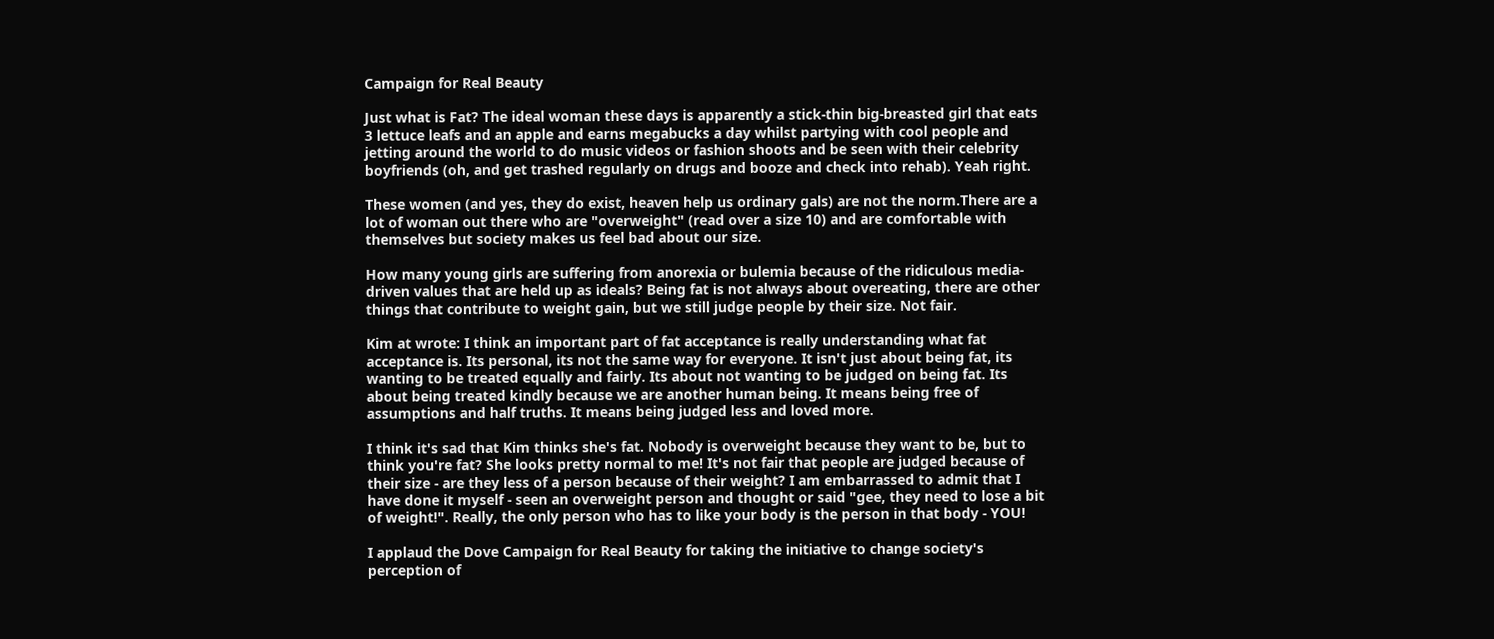Campaign for Real Beauty

Just what is Fat? The ideal woman these days is apparently a stick-thin big-breasted girl that eats 3 lettuce leafs and an apple and earns megabucks a day whilst partying with cool people and jetting around the world to do music videos or fashion shoots and be seen with their celebrity boyfriends (oh, and get trashed regularly on drugs and booze and check into rehab). Yeah right.

These women (and yes, they do exist, heaven help us ordinary gals) are not the norm.There are a lot of woman out there who are "overweight" (read over a size 10) and are comfortable with themselves but society makes us feel bad about our size.

How many young girls are suffering from anorexia or bulemia because of the ridiculous media-driven values that are held up as ideals? Being fat is not always about overeating, there are other things that contribute to weight gain, but we still judge people by their size. Not fair.

Kim at wrote: I think an important part of fat acceptance is really understanding what fat acceptance is. Its personal, its not the same way for everyone. It isn't just about being fat, its wanting to be treated equally and fairly. Its about not wanting to be judged on being fat. Its about being treated kindly because we are another human being. It means being free of assumptions and half truths. It means being judged less and loved more.

I think it's sad that Kim thinks she's fat. Nobody is overweight because they want to be, but to think you're fat? She looks pretty normal to me! It's not fair that people are judged because of their size - are they less of a person because of their weight? I am embarrassed to admit that I have done it myself - seen an overweight person and thought or said "gee, they need to lose a bit of weight!". Really, the only person who has to like your body is the person in that body - YOU!

I applaud the Dove Campaign for Real Beauty for taking the initiative to change society's perception of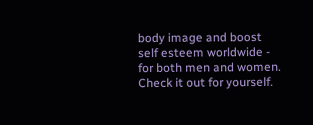body image and boost self esteem worldwide - for both men and women. Check it out for yourself.